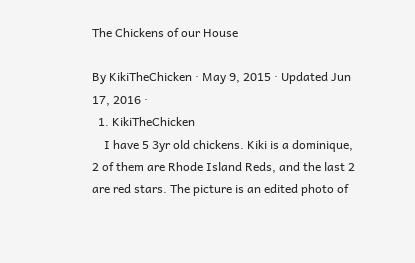The Chickens of our House

By KikiTheChicken · May 9, 2015 · Updated Jun 17, 2016 ·
  1. KikiTheChicken
    I have 5 3yr old chickens. Kiki is a dominique, 2 of them are Rhode Island Reds, and the last 2 are red stars. The picture is an edited photo of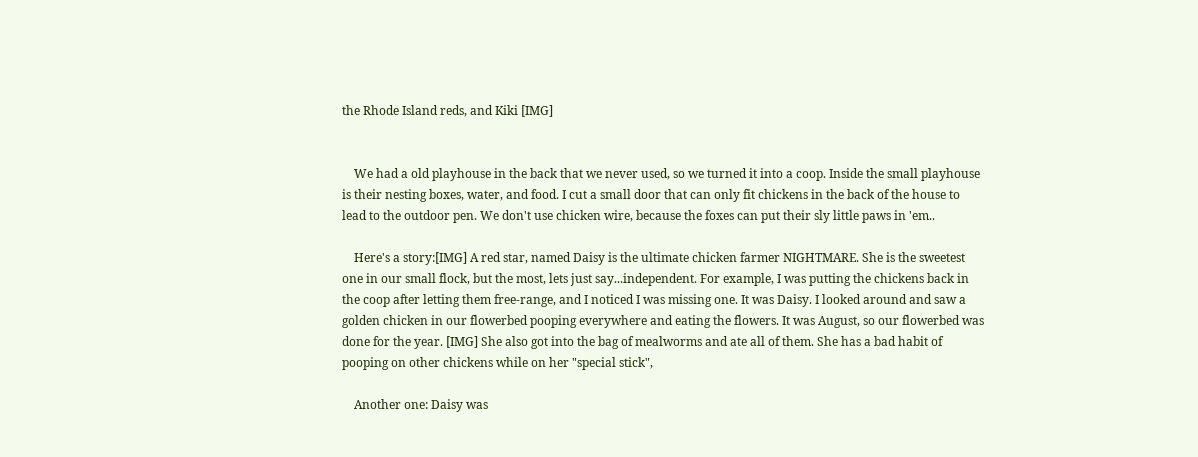the Rhode Island reds, and Kiki [IMG]


    We had a old playhouse in the back that we never used, so we turned it into a coop. Inside the small playhouse is their nesting boxes, water, and food. I cut a small door that can only fit chickens in the back of the house to lead to the outdoor pen. We don't use chicken wire, because the foxes can put their sly little paws in 'em..

    Here's a story:[IMG] A red star, named Daisy is the ultimate chicken farmer NIGHTMARE. She is the sweetest one in our small flock, but the most, lets just say...independent. For example, I was putting the chickens back in the coop after letting them free-range, and I noticed I was missing one. It was Daisy. I looked around and saw a golden chicken in our flowerbed pooping everywhere and eating the flowers. It was August, so our flowerbed was done for the year. [IMG] She also got into the bag of mealworms and ate all of them. She has a bad habit of pooping on other chickens while on her "special stick",

    Another one: Daisy was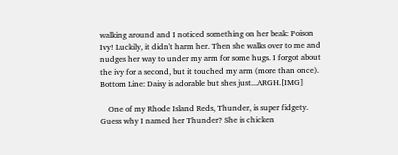walking around and I noticed something on her beak: Poison Ivy! Luckily, it didn't harm her. Then she walks over to me and nudges her way to under my arm for some hugs. I forgot about the ivy for a second, but it touched my arm (more than once). Bottom Line: Daisy is adorable but shes just...ARGH.[IMG]

    One of my Rhode Island Reds, Thunder, is super fidgety. Guess why I named her Thunder? She is chicken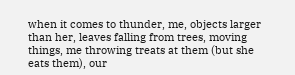when it comes to thunder, me, objects larger than her, leaves falling from trees, moving things, me throwing treats at them (but she eats them), our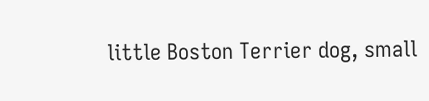little Boston Terrier dog, small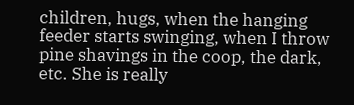children, hugs, when the hanging feeder starts swinging, when I throw pine shavings in the coop, the dark, etc. She is really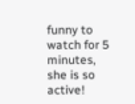funny to watch for 5 minutes, she is so active!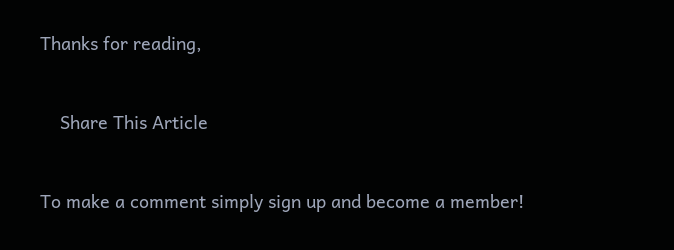Thanks for reading,


    Share This Article


To make a comment simply sign up and become a member!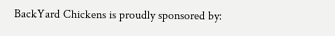BackYard Chickens is proudly sponsored by: